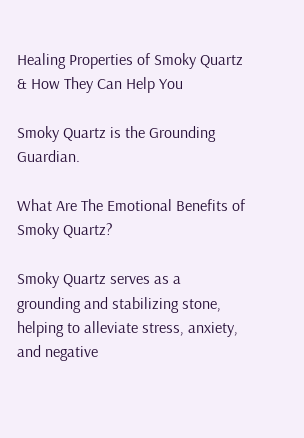Healing Properties of Smoky Quartz & How They Can Help You

Smoky Quartz is the Grounding Guardian.

What Are The Emotional Benefits of Smoky Quartz?

Smoky Quartz serves as a grounding and stabilizing stone, helping to alleviate stress, anxiety, and negative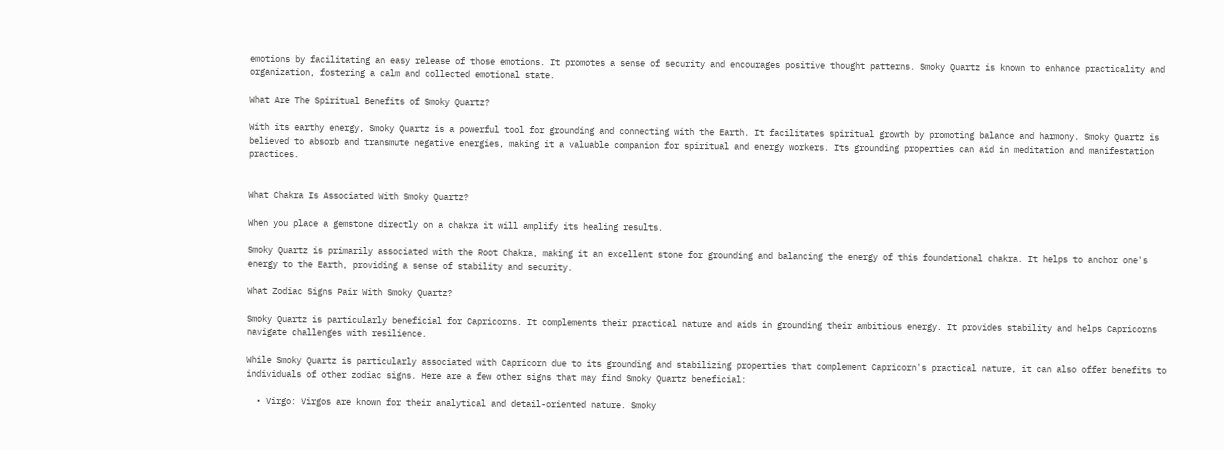emotions by facilitating an easy release of those emotions. It promotes a sense of security and encourages positive thought patterns. Smoky Quartz is known to enhance practicality and organization, fostering a calm and collected emotional state.

What Are The Spiritual Benefits of Smoky Quartz?

With its earthy energy, Smoky Quartz is a powerful tool for grounding and connecting with the Earth. It facilitates spiritual growth by promoting balance and harmony. Smoky Quartz is believed to absorb and transmute negative energies, making it a valuable companion for spiritual and energy workers. Its grounding properties can aid in meditation and manifestation practices.


What Chakra Is Associated With Smoky Quartz?

When you place a gemstone directly on a chakra it will amplify its healing results.

Smoky Quartz is primarily associated with the Root Chakra, making it an excellent stone for grounding and balancing the energy of this foundational chakra. It helps to anchor one's energy to the Earth, providing a sense of stability and security.

What Zodiac Signs Pair With Smoky Quartz?

Smoky Quartz is particularly beneficial for Capricorns. It complements their practical nature and aids in grounding their ambitious energy. It provides stability and helps Capricorns navigate challenges with resilience.

While Smoky Quartz is particularly associated with Capricorn due to its grounding and stabilizing properties that complement Capricorn's practical nature, it can also offer benefits to individuals of other zodiac signs. Here are a few other signs that may find Smoky Quartz beneficial:

  • Virgo: Virgos are known for their analytical and detail-oriented nature. Smoky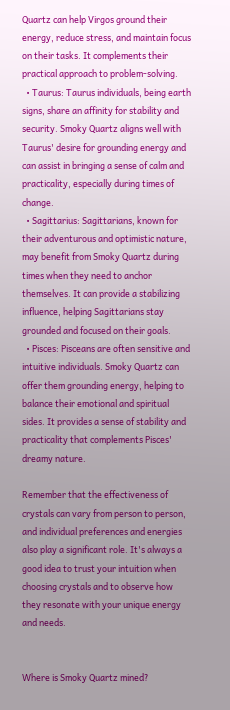Quartz can help Virgos ground their energy, reduce stress, and maintain focus on their tasks. It complements their practical approach to problem-solving.
  • Taurus: Taurus individuals, being earth signs, share an affinity for stability and security. Smoky Quartz aligns well with Taurus' desire for grounding energy and can assist in bringing a sense of calm and practicality, especially during times of change.
  • Sagittarius: Sagittarians, known for their adventurous and optimistic nature, may benefit from Smoky Quartz during times when they need to anchor themselves. It can provide a stabilizing influence, helping Sagittarians stay grounded and focused on their goals.
  • Pisces: Pisceans are often sensitive and intuitive individuals. Smoky Quartz can offer them grounding energy, helping to balance their emotional and spiritual sides. It provides a sense of stability and practicality that complements Pisces' dreamy nature.

Remember that the effectiveness of crystals can vary from person to person, and individual preferences and energies also play a significant role. It's always a good idea to trust your intuition when choosing crystals and to observe how they resonate with your unique energy and needs.


Where is Smoky Quartz mined?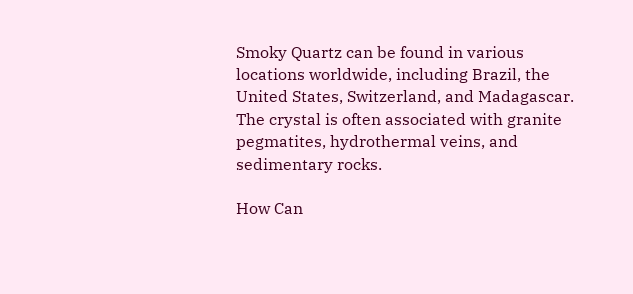Smoky Quartz can be found in various locations worldwide, including Brazil, the United States, Switzerland, and Madagascar. The crystal is often associated with granite pegmatites, hydrothermal veins, and sedimentary rocks.

How Can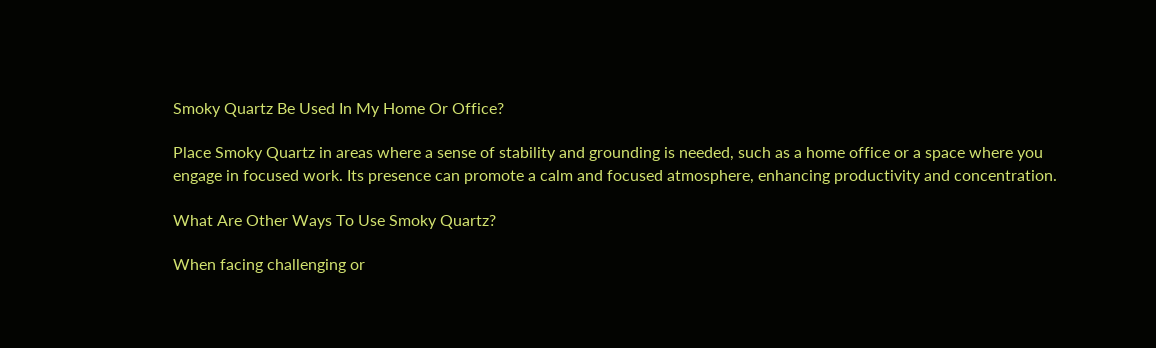Smoky Quartz Be Used In My Home Or Office?

Place Smoky Quartz in areas where a sense of stability and grounding is needed, such as a home office or a space where you engage in focused work. Its presence can promote a calm and focused atmosphere, enhancing productivity and concentration.

What Are Other Ways To Use Smoky Quartz?

When facing challenging or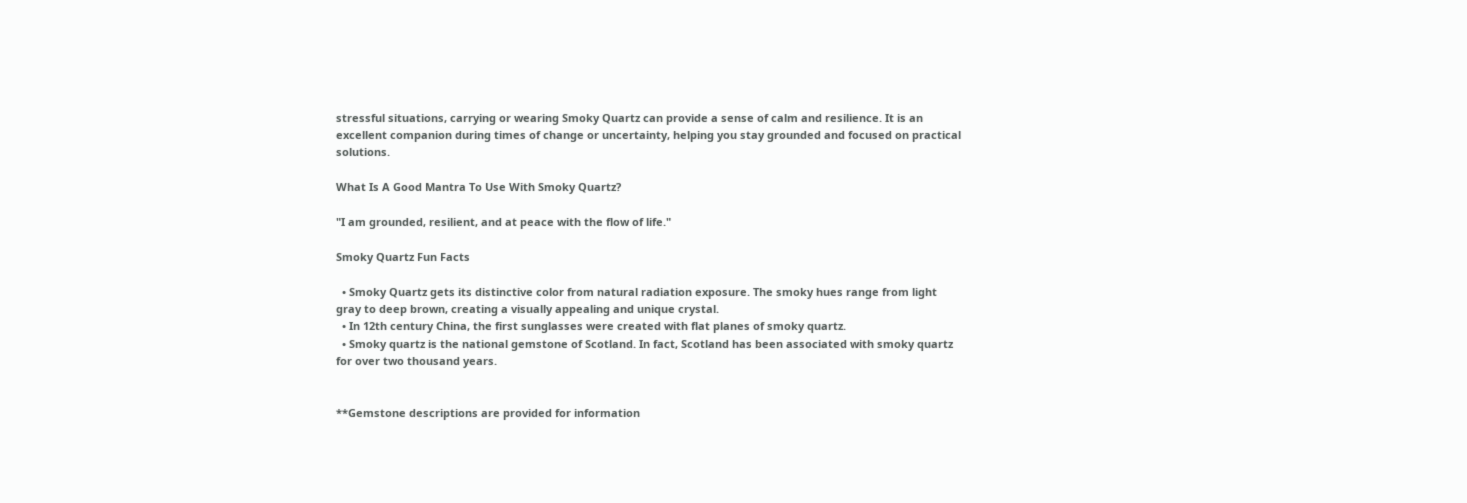stressful situations, carrying or wearing Smoky Quartz can provide a sense of calm and resilience. It is an excellent companion during times of change or uncertainty, helping you stay grounded and focused on practical solutions.

What Is A Good Mantra To Use With Smoky Quartz?

"I am grounded, resilient, and at peace with the flow of life."

Smoky Quartz Fun Facts

  • Smoky Quartz gets its distinctive color from natural radiation exposure. The smoky hues range from light gray to deep brown, creating a visually appealing and unique crystal.
  • In 12th century China, the first sunglasses were created with flat planes of smoky quartz.
  • Smoky quartz is the national gemstone of Scotland. In fact, Scotland has been associated with smoky quartz for over two thousand years.


**Gemstone descriptions are provided for information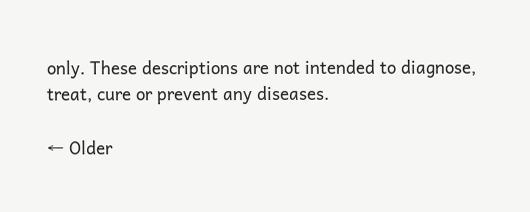only. These descriptions are not intended to diagnose, treat, cure or prevent any diseases.

← Older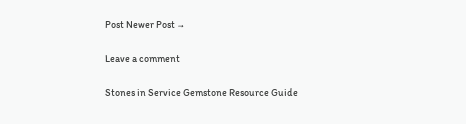Post Newer Post →

Leave a comment

Stones in Service Gemstone Resource Guide